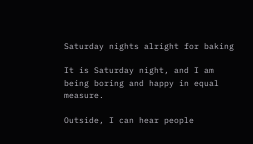Saturday nights alright for baking

It is Saturday night, and I am being boring and happy in equal measure.

Outside, I can hear people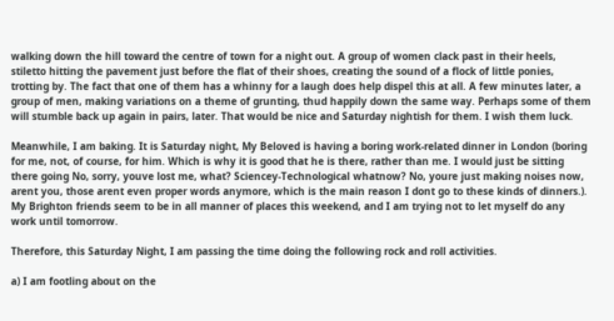walking down the hill toward the centre of town for a night out. A group of women clack past in their heels, stiletto hitting the pavement just before the flat of their shoes, creating the sound of a flock of little ponies, trotting by. The fact that one of them has a whinny for a laugh does help dispel this at all. A few minutes later, a group of men, making variations on a theme of grunting, thud happily down the same way. Perhaps some of them will stumble back up again in pairs, later. That would be nice and Saturday nightish for them. I wish them luck.

Meanwhile, I am baking. It is Saturday night, My Beloved is having a boring work-related dinner in London (boring for me, not, of course, for him. Which is why it is good that he is there, rather than me. I would just be sitting there going No, sorry, youve lost me, what? Sciencey-Technological whatnow? No, youre just making noises now, arent you, those arent even proper words anymore, which is the main reason I dont go to these kinds of dinners.). My Brighton friends seem to be in all manner of places this weekend, and I am trying not to let myself do any work until tomorrow.

Therefore, this Saturday Night, I am passing the time doing the following rock and roll activities.

a) I am footling about on the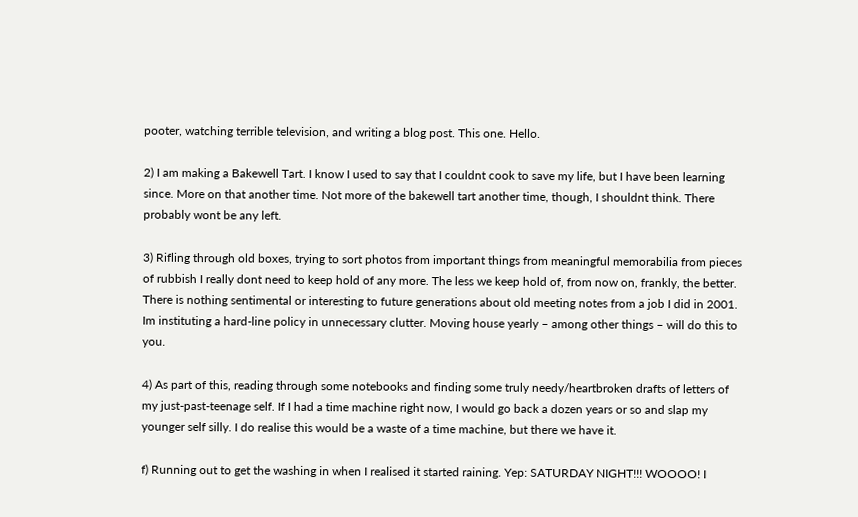pooter, watching terrible television, and writing a blog post. This one. Hello.

2) I am making a Bakewell Tart. I know I used to say that I couldnt cook to save my life, but I have been learning since. More on that another time. Not more of the bakewell tart another time, though, I shouldnt think. There probably wont be any left.

3) Rifling through old boxes, trying to sort photos from important things from meaningful memorabilia from pieces of rubbish I really dont need to keep hold of any more. The less we keep hold of, from now on, frankly, the better. There is nothing sentimental or interesting to future generations about old meeting notes from a job I did in 2001. Im instituting a hard-line policy in unnecessary clutter. Moving house yearly – among other things – will do this to you.

4) As part of this, reading through some notebooks and finding some truly needy/heartbroken drafts of letters of my just-past-teenage self. If I had a time machine right now, I would go back a dozen years or so and slap my younger self silly. I do realise this would be a waste of a time machine, but there we have it.

f) Running out to get the washing in when I realised it started raining. Yep: SATURDAY NIGHT!!! WOOOO! I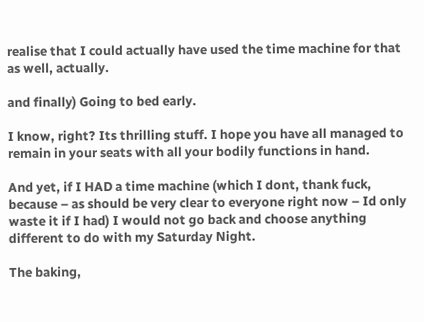realise that I could actually have used the time machine for that as well, actually.

and finally) Going to bed early.

I know, right? Its thrilling stuff. I hope you have all managed to remain in your seats with all your bodily functions in hand.

And yet, if I HAD a time machine (which I dont, thank fuck, because – as should be very clear to everyone right now – Id only waste it if I had) I would not go back and choose anything different to do with my Saturday Night.

The baking,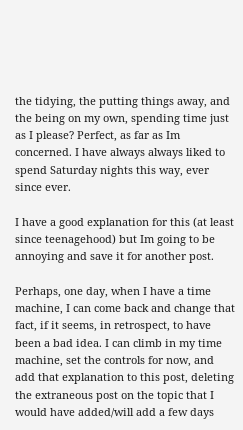the tidying, the putting things away, and the being on my own, spending time just as I please? Perfect, as far as Im concerned. I have always always liked to spend Saturday nights this way, ever since ever.

I have a good explanation for this (at least since teenagehood) but Im going to be annoying and save it for another post.

Perhaps, one day, when I have a time machine, I can come back and change that fact, if it seems, in retrospect, to have been a bad idea. I can climb in my time machine, set the controls for now, and add that explanation to this post, deleting the extraneous post on the topic that I would have added/will add a few days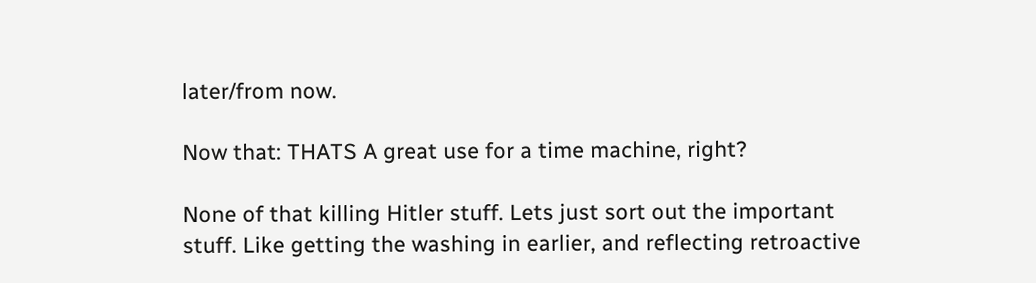later/from now.

Now that: THATS A great use for a time machine, right?

None of that killing Hitler stuff. Lets just sort out the important stuff. Like getting the washing in earlier, and reflecting retroactive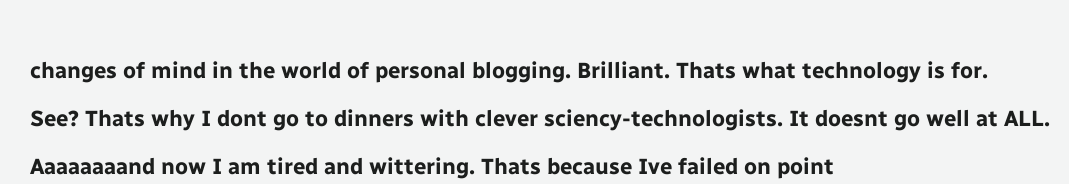changes of mind in the world of personal blogging. Brilliant. Thats what technology is for.

See? Thats why I dont go to dinners with clever sciency-technologists. It doesnt go well at ALL.

Aaaaaaaand now I am tired and wittering. Thats because Ive failed on point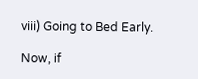viii) Going to Bed Early.

Now, if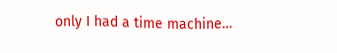only I had a time machine…